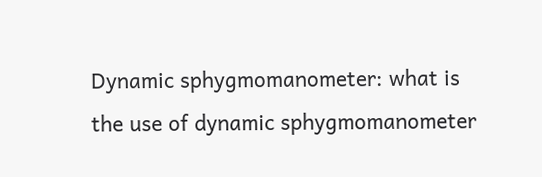Dynamic sphygmomanometer: what is the use of dynamic sphygmomanometer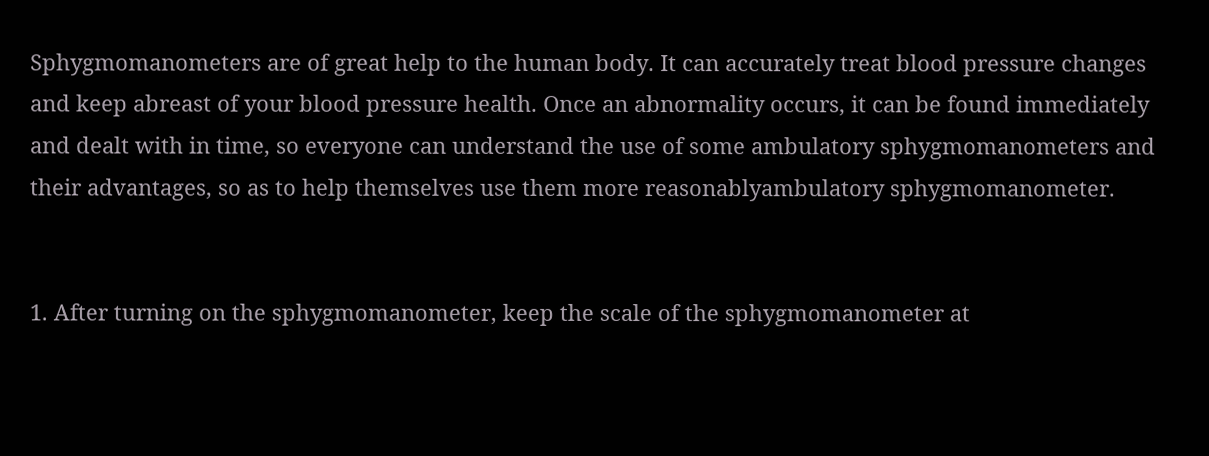Sphygmomanometers are of great help to the human body. It can accurately treat blood pressure changes and keep abreast of your blood pressure health. Once an abnormality occurs, it can be found immediately and dealt with in time, so everyone can understand the use of some ambulatory sphygmomanometers and their advantages, so as to help themselves use them more reasonablyambulatory sphygmomanometer.


1. After turning on the sphygmomanometer, keep the scale of the sphygmomanometer at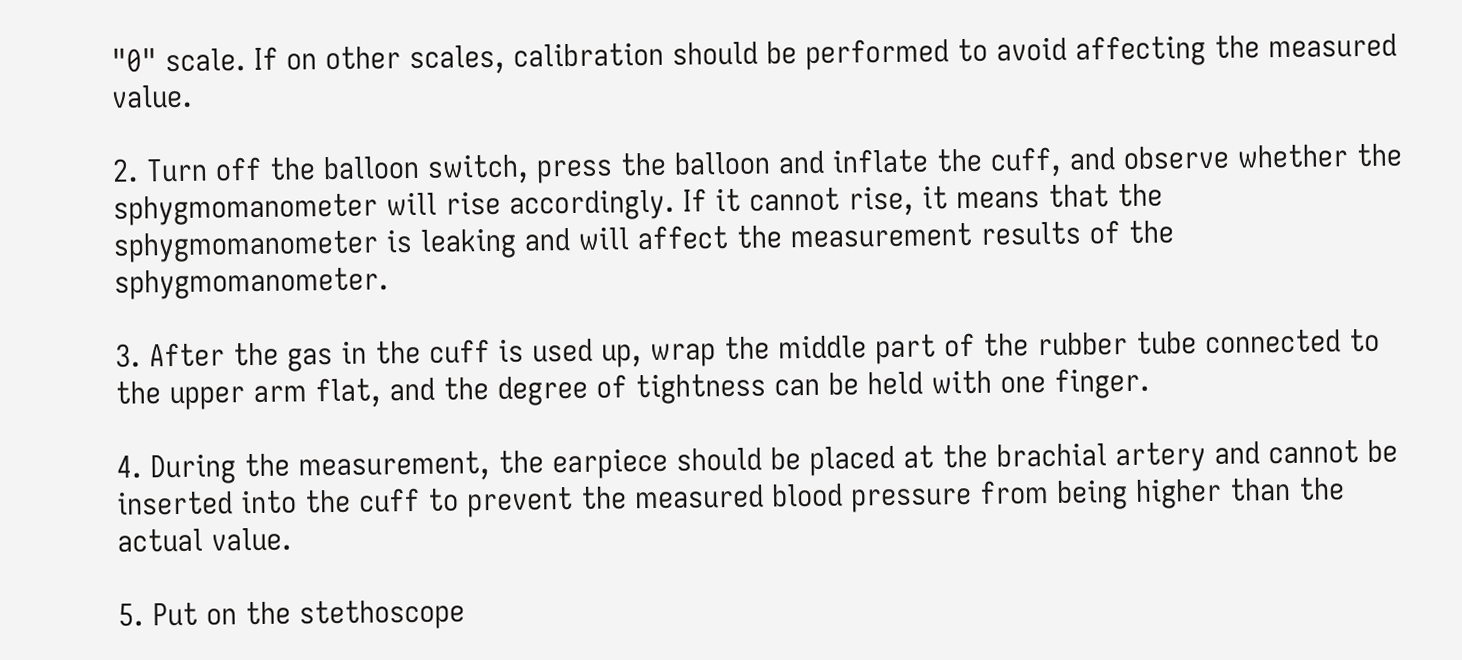"0" scale. If on other scales, calibration should be performed to avoid affecting the measured value.

2. Turn off the balloon switch, press the balloon and inflate the cuff, and observe whether the sphygmomanometer will rise accordingly. If it cannot rise, it means that the sphygmomanometer is leaking and will affect the measurement results of the sphygmomanometer.

3. After the gas in the cuff is used up, wrap the middle part of the rubber tube connected to the upper arm flat, and the degree of tightness can be held with one finger.

4. During the measurement, the earpiece should be placed at the brachial artery and cannot be inserted into the cuff to prevent the measured blood pressure from being higher than the actual value.

5. Put on the stethoscope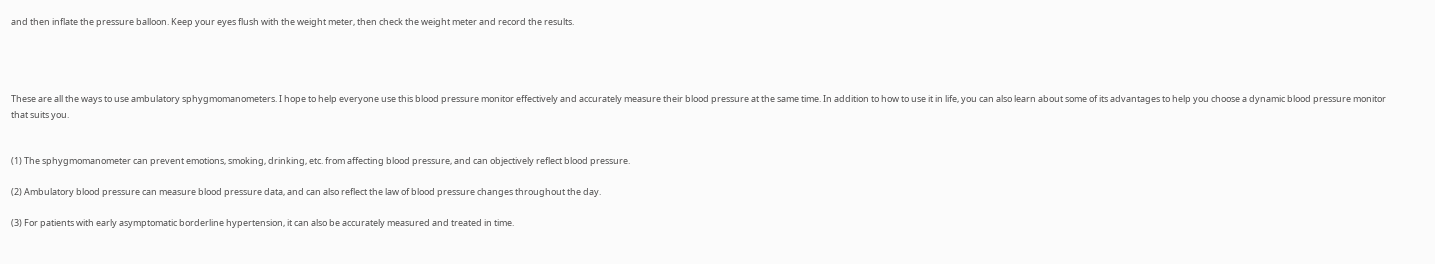and then inflate the pressure balloon. Keep your eyes flush with the weight meter, then check the weight meter and record the results.




These are all the ways to use ambulatory sphygmomanometers. I hope to help everyone use this blood pressure monitor effectively and accurately measure their blood pressure at the same time. In addition to how to use it in life, you can also learn about some of its advantages to help you choose a dynamic blood pressure monitor that suits you.


(1) The sphygmomanometer can prevent emotions, smoking, drinking, etc. from affecting blood pressure, and can objectively reflect blood pressure.

(2) Ambulatory blood pressure can measure blood pressure data, and can also reflect the law of blood pressure changes throughout the day.

(3) For patients with early asymptomatic borderline hypertension, it can also be accurately measured and treated in time.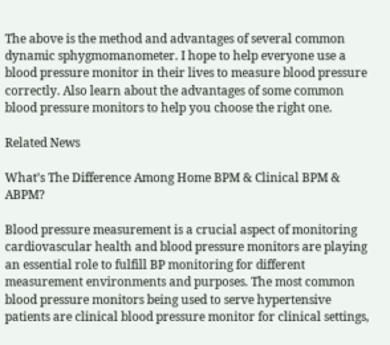The above is the method and advantages of several common dynamic sphygmomanometer. I hope to help everyone use a blood pressure monitor in their lives to measure blood pressure correctly. Also learn about the advantages of some common blood pressure monitors to help you choose the right one.

Related News

What’s The Difference Among Home BPM & Clinical BPM & ABPM?

Blood pressure measurement is a crucial aspect of monitoring cardiovascular health and blood pressure monitors are playing an essential role to fulfill BP monitoring for different measurement environments and purposes. The most common blood pressure monitors being used to serve hypertensive patients are clinical blood pressure monitor for clinical settings,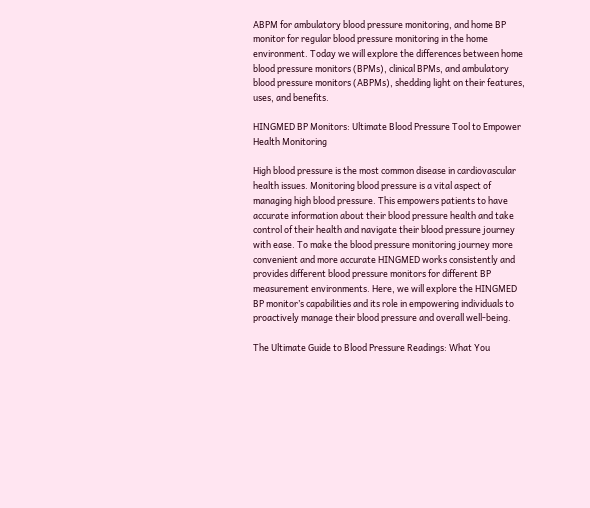ABPM for ambulatory blood pressure monitoring, and home BP monitor for regular blood pressure monitoring in the home environment. Today we will explore the differences between home blood pressure monitors (BPMs), clinical BPMs, and ambulatory blood pressure monitors (ABPMs), shedding light on their features, uses, and benefits.

HINGMED BP Monitors: Ultimate Blood Pressure Tool to Empower Health Monitoring

High blood pressure is the most common disease in cardiovascular health issues. Monitoring blood pressure is a vital aspect of managing high blood pressure. This empowers patients to have accurate information about their blood pressure health and take control of their health and navigate their blood pressure journey with ease. To make the blood pressure monitoring journey more convenient and more accurate HINGMED works consistently and provides different blood pressure monitors for different BP measurement environments. Here, we will explore the HINGMED BP monitor’s capabilities and its role in empowering individuals to proactively manage their blood pressure and overall well-being.

The Ultimate Guide to Blood Pressure Readings: What You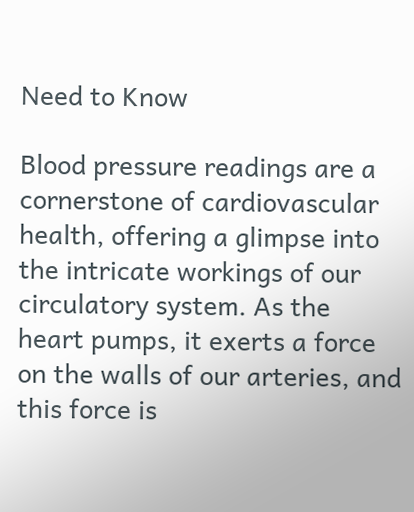Need to Know

Blood pressure readings are a cornerstone of cardiovascular health, offering a glimpse into the intricate workings of our circulatory system. As the heart pumps, it exerts a force on the walls of our arteries, and this force is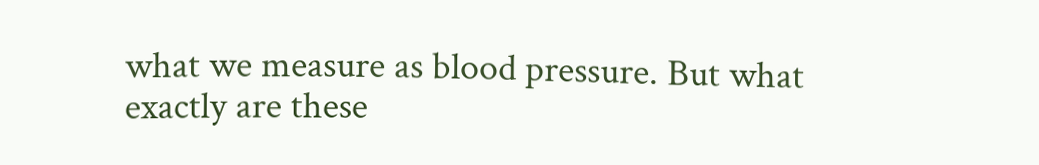what we measure as blood pressure. But what exactly are these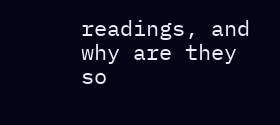readings, and why are they so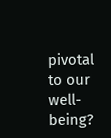pivotal to our well-being?